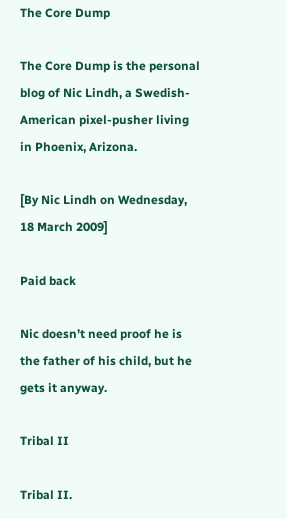The Core Dump

The Core Dump is the personal blog of Nic Lindh, a Swedish-American pixel-pusher living in Phoenix, Arizona.

[By Nic Lindh on Wednesday, 18 March 2009]

Paid back

Nic doesn’t need proof he is the father of his child, but he gets it anyway.

Tribal II

Tribal II.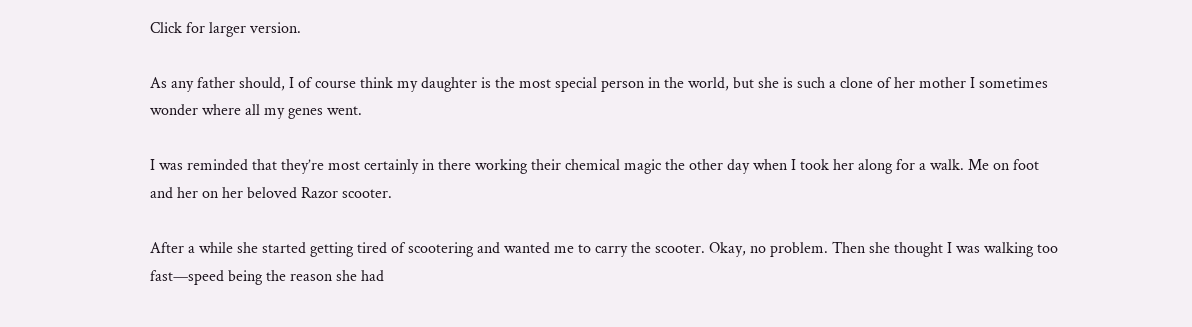Click for larger version.

As any father should, I of course think my daughter is the most special person in the world, but she is such a clone of her mother I sometimes wonder where all my genes went.

I was reminded that they’re most certainly in there working their chemical magic the other day when I took her along for a walk. Me on foot and her on her beloved Razor scooter.

After a while she started getting tired of scootering and wanted me to carry the scooter. Okay, no problem. Then she thought I was walking too fast—speed being the reason she had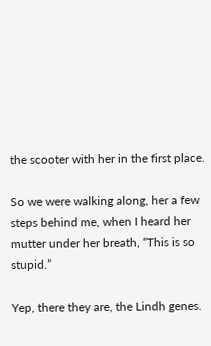the scooter with her in the first place.

So we were walking along, her a few steps behind me, when I heard her mutter under her breath, “This is so stupid.”

Yep, there they are, the Lindh genes.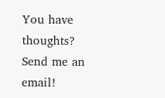You have thoughts? Send me an email!